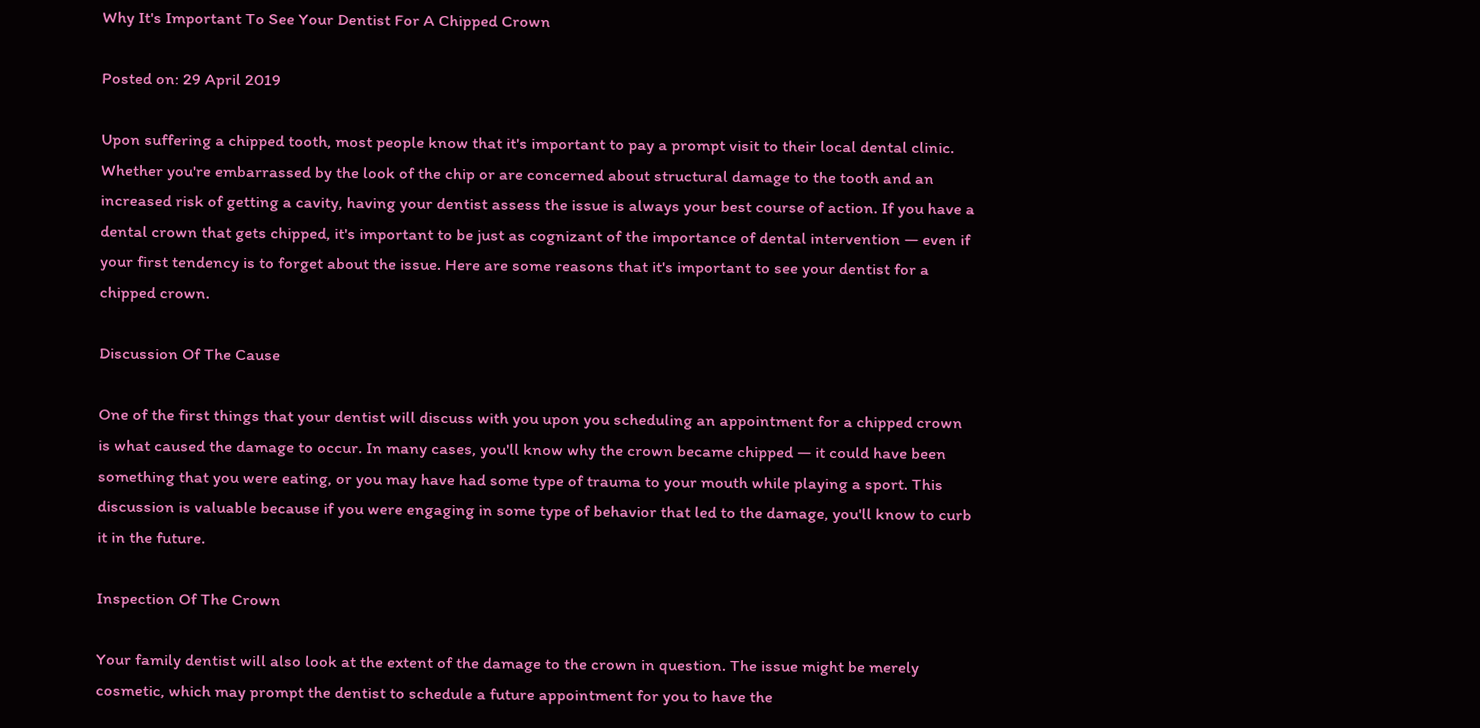Why It's Important To See Your Dentist For A Chipped Crown

Posted on: 29 April 2019

Upon suffering a chipped tooth, most people know that it's important to pay a prompt visit to their local dental clinic. Whether you're embarrassed by the look of the chip or are concerned about structural damage to the tooth and an increased risk of getting a cavity, having your dentist assess the issue is always your best course of action. If you have a dental crown that gets chipped, it's important to be just as cognizant of the importance of dental intervention — even if your first tendency is to forget about the issue. Here are some reasons that it's important to see your dentist for a chipped crown.

Discussion Of The Cause

One of the first things that your dentist will discuss with you upon you scheduling an appointment for a chipped crown is what caused the damage to occur. In many cases, you'll know why the crown became chipped — it could have been something that you were eating, or you may have had some type of trauma to your mouth while playing a sport. This discussion is valuable because if you were engaging in some type of behavior that led to the damage, you'll know to curb it in the future.

Inspection Of The Crown

Your family dentist will also look at the extent of the damage to the crown in question. The issue might be merely cosmetic, which may prompt the dentist to schedule a future appointment for you to have the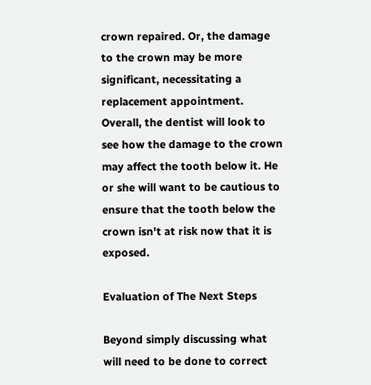crown repaired. Or, the damage to the crown may be more significant, necessitating a replacement appointment. Overall, the dentist will look to see how the damage to the crown may affect the tooth below it. He or she will want to be cautious to ensure that the tooth below the crown isn't at risk now that it is exposed.

Evaluation of The Next Steps

Beyond simply discussing what will need to be done to correct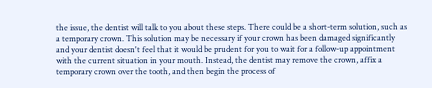the issue, the dentist will talk to you about these steps. There could be a short-term solution, such as a temporary crown. This solution may be necessary if your crown has been damaged significantly and your dentist doesn't feel that it would be prudent for you to wait for a follow-up appointment with the current situation in your mouth. Instead, the dentist may remove the crown, affix a temporary crown over the tooth, and then begin the process of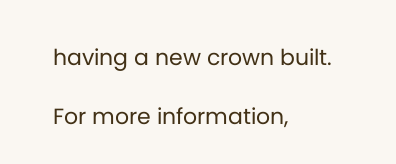having a new crown built.

For more information,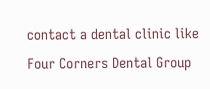contact a dental clinic like Four Corners Dental Group